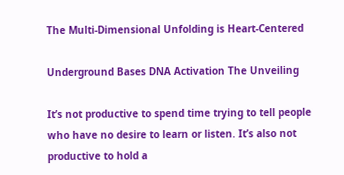The Multi-Dimensional Unfolding is Heart-Centered

Underground Bases DNA Activation The Unveiling

It’s not productive to spend time trying to tell people who have no desire to learn or listen. It’s also not productive to hold a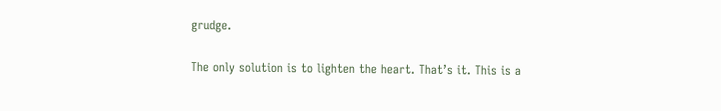grudge.

The only solution is to lighten the heart. That’s it. This is a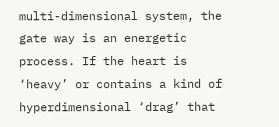multi-dimensional system, the gate way is an energetic process. If the heart is ‘heavy’ or contains a kind of hyperdimensional ‘drag’ that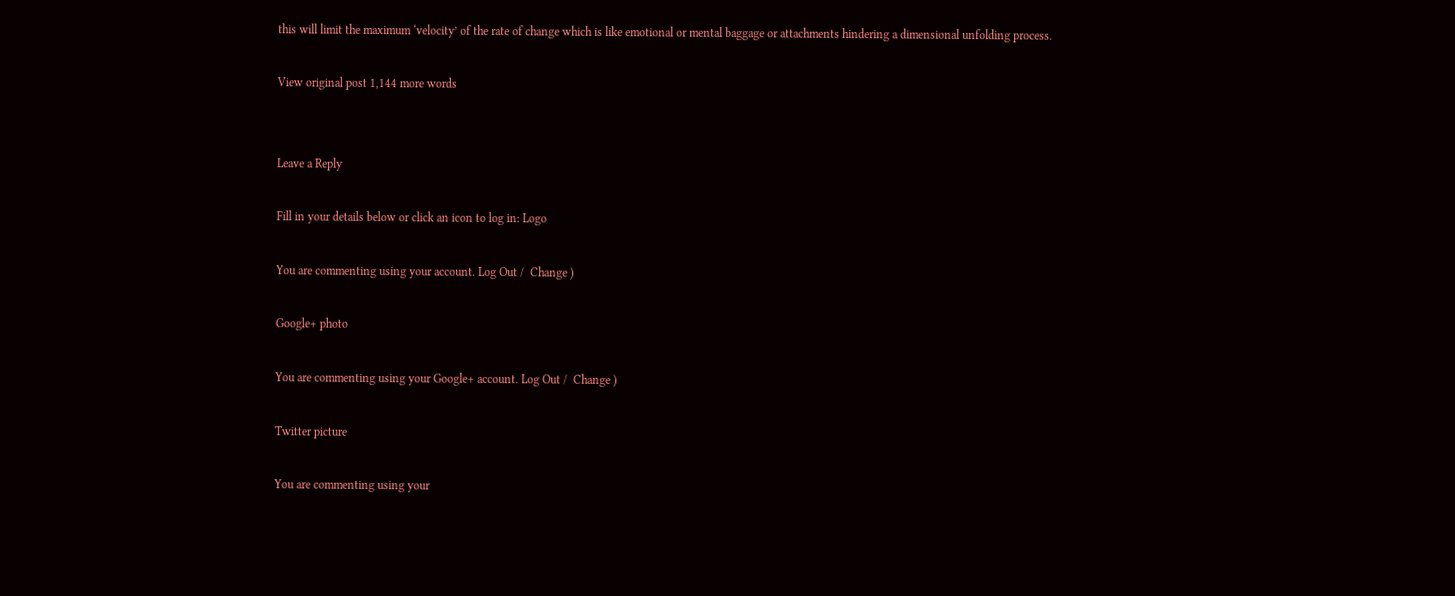this will limit the maximum ‘velocity’ of the rate of change which is like emotional or mental baggage or attachments hindering a dimensional unfolding process.

View original post 1,144 more words


Leave a Reply

Fill in your details below or click an icon to log in: Logo

You are commenting using your account. Log Out /  Change )

Google+ photo

You are commenting using your Google+ account. Log Out /  Change )

Twitter picture

You are commenting using your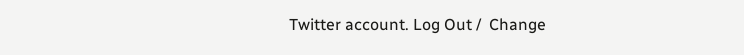Twitter account. Log Out /  Change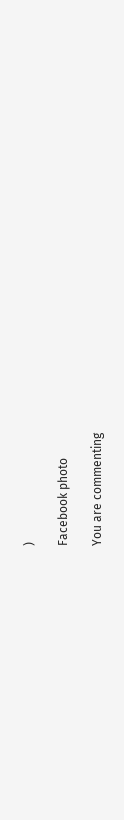)

Facebook photo

You are commenting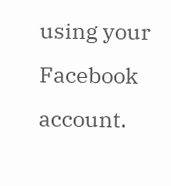using your Facebook account.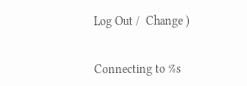Log Out /  Change )


Connecting to %s